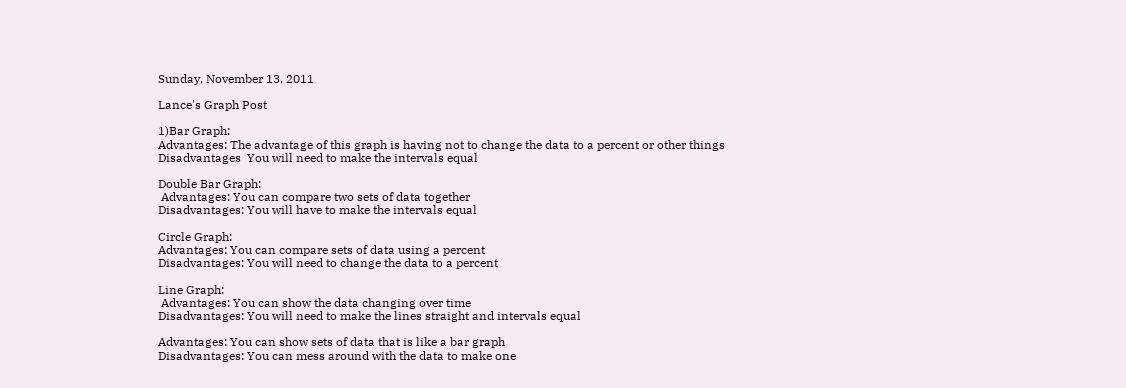Sunday, November 13, 2011

Lance's Graph Post

1)Bar Graph:
Advantages: The advantage of this graph is having not to change the data to a percent or other things
Disadvantages  You will need to make the intervals equal

Double Bar Graph:
 Advantages: You can compare two sets of data together
Disadvantages: You will have to make the intervals equal

Circle Graph:
Advantages: You can compare sets of data using a percent
Disadvantages: You will need to change the data to a percent

Line Graph:
 Advantages: You can show the data changing over time
Disadvantages: You will need to make the lines straight and intervals equal

Advantages: You can show sets of data that is like a bar graph
Disadvantages: You can mess around with the data to make one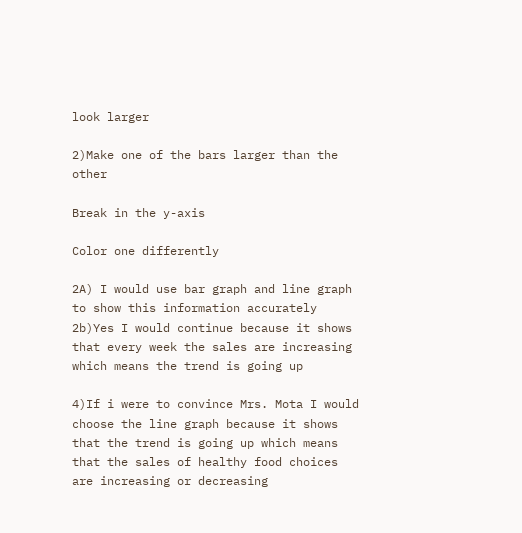look larger

2)Make one of the bars larger than the other

Break in the y-axis

Color one differently

2A) I would use bar graph and line graph to show this information accurately
2b)Yes I would continue because it shows that every week the sales are increasing which means the trend is going up

4)If i were to convince Mrs. Mota I would choose the line graph because it shows that the trend is going up which means that the sales of healthy food choices are increasing or decreasing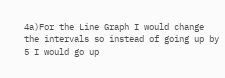4a)For the Line Graph I would change the intervals so instead of going up by 5 I would go up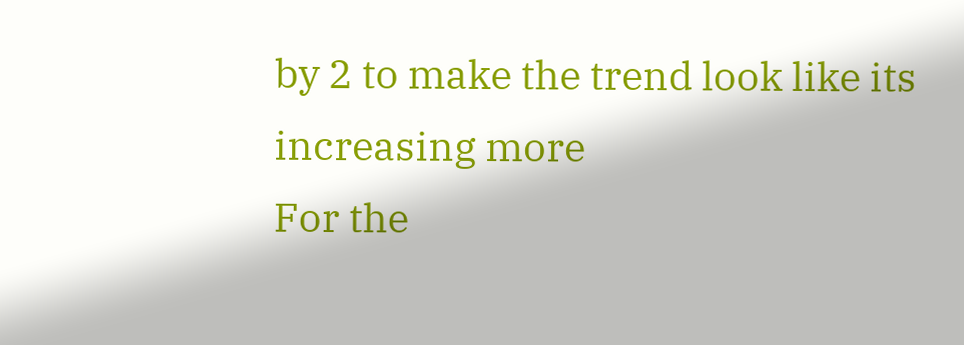by 2 to make the trend look like its increasing more
For the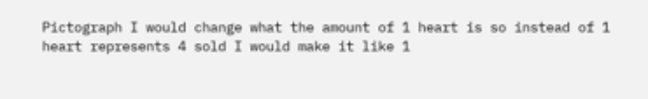Pictograph I would change what the amount of 1 heart is so instead of 1 heart represents 4 sold I would make it like 1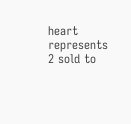heart represents 2 sold to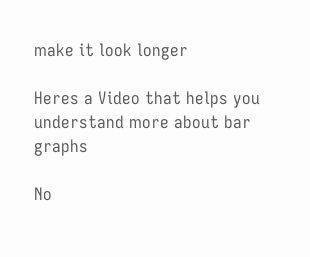make it look longer

Heres a Video that helps you understand more about bar graphs

No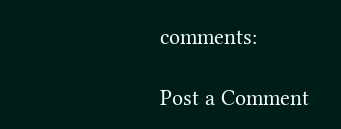comments:

Post a Comment